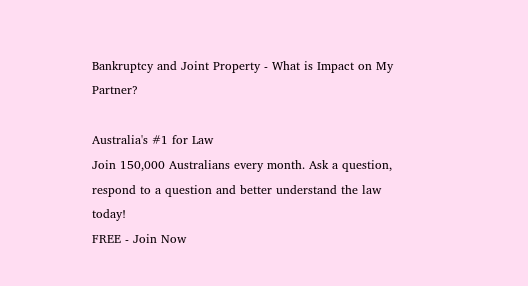Bankruptcy and Joint Property - What is Impact on My Partner?

Australia's #1 for Law
Join 150,000 Australians every month. Ask a question, respond to a question and better understand the law today!
FREE - Join Now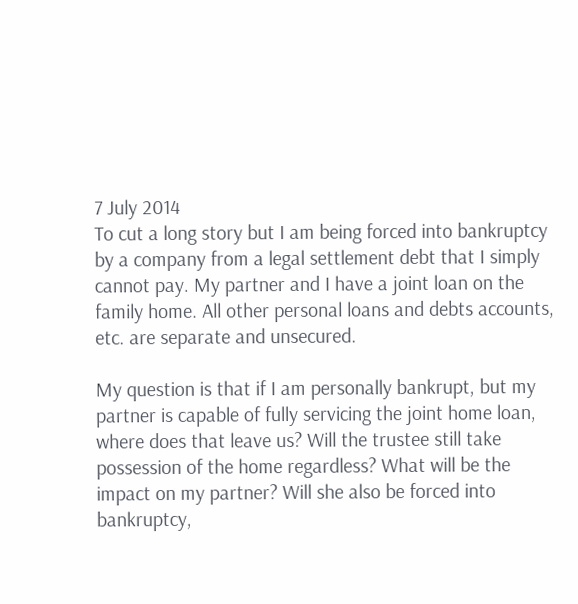7 July 2014
To cut a long story but I am being forced into bankruptcy by a company from a legal settlement debt that I simply cannot pay. My partner and I have a joint loan on the family home. All other personal loans and debts accounts, etc. are separate and unsecured.

My question is that if I am personally bankrupt, but my partner is capable of fully servicing the joint home loan, where does that leave us? Will the trustee still take possession of the home regardless? What will be the impact on my partner? Will she also be forced into bankruptcy,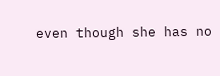even though she has no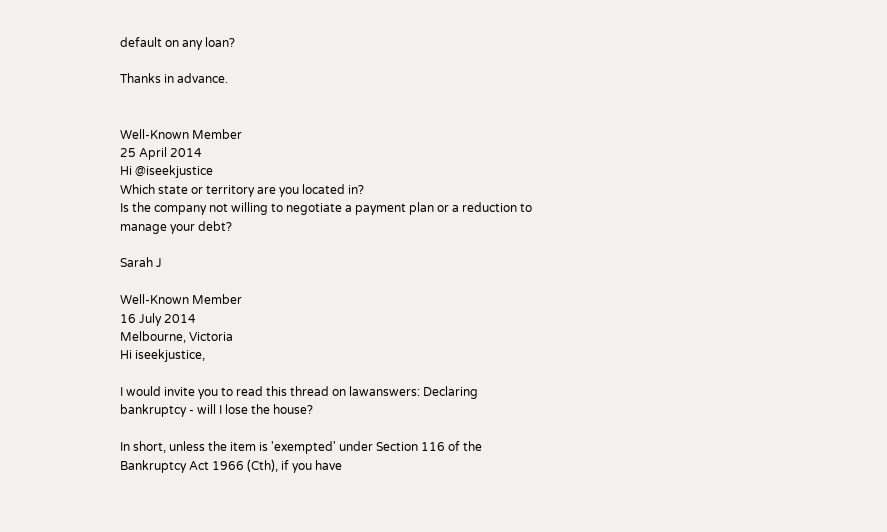default on any loan?

Thanks in advance.


Well-Known Member
25 April 2014
Hi @iseekjustice
Which state or territory are you located in?
Is the company not willing to negotiate a payment plan or a reduction to manage your debt?

Sarah J

Well-Known Member
16 July 2014
Melbourne, Victoria
Hi iseekjustice,

I would invite you to read this thread on lawanswers: Declaring bankruptcy - will I lose the house?

In short, unless the item is 'exempted' under Section 116 of the Bankruptcy Act 1966 (Cth), if you have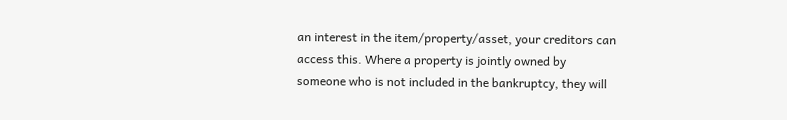an interest in the item/property/asset, your creditors can access this. Where a property is jointly owned by someone who is not included in the bankruptcy, they will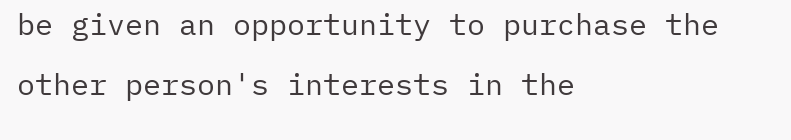be given an opportunity to purchase the other person's interests in the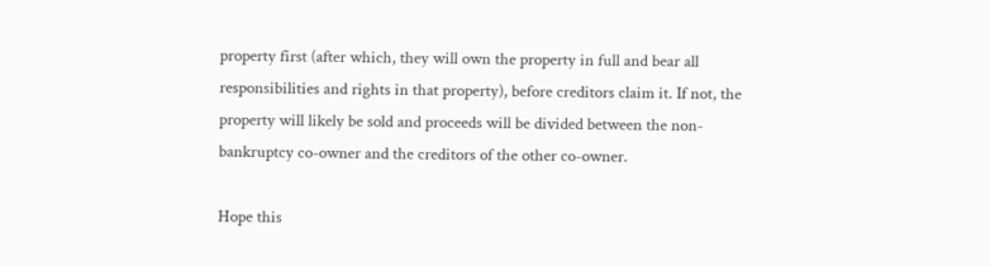property first (after which, they will own the property in full and bear all responsibilities and rights in that property), before creditors claim it. If not, the property will likely be sold and proceeds will be divided between the non-bankruptcy co-owner and the creditors of the other co-owner.

Hope this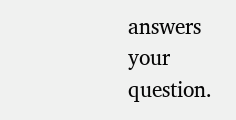answers your question.